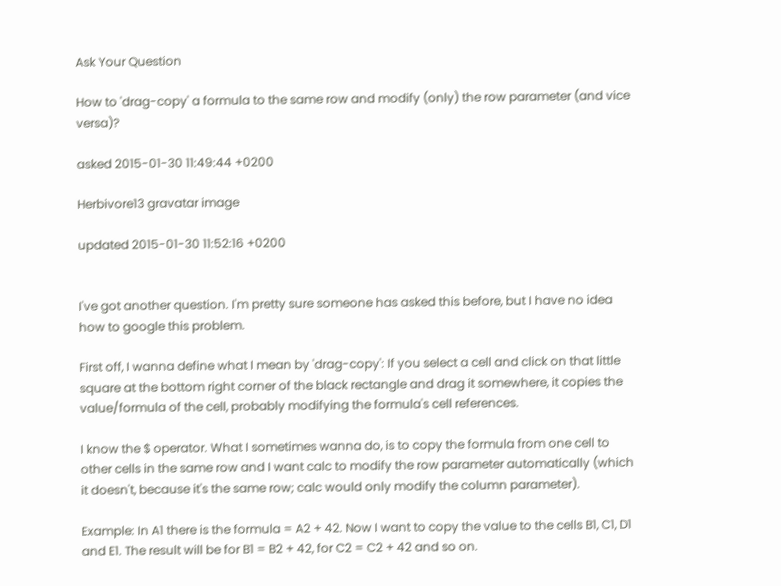Ask Your Question

How to 'drag-copy' a formula to the same row and modify (only) the row parameter (and vice versa)?

asked 2015-01-30 11:49:44 +0200

Herbivore13 gravatar image

updated 2015-01-30 11:52:16 +0200


I've got another question. I'm pretty sure someone has asked this before, but I have no idea how to google this problem.

First off, I wanna define what I mean by 'drag-copy': If you select a cell and click on that little square at the bottom right corner of the black rectangle and drag it somewhere, it copies the value/formula of the cell, probably modifying the formula's cell references.

I know the $ operator. What I sometimes wanna do, is to copy the formula from one cell to other cells in the same row and I want calc to modify the row parameter automatically (which it doesn't, because it's the same row; calc would only modify the column parameter).

Example: In A1 there is the formula = A2 + 42. Now I want to copy the value to the cells B1, C1, D1 and E1. The result will be for B1 = B2 + 42, for C2 = C2 + 42 and so on.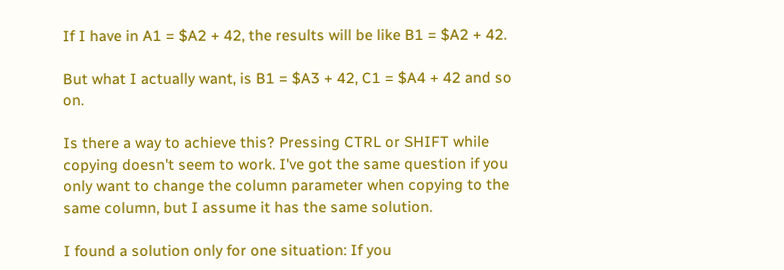If I have in A1 = $A2 + 42, the results will be like B1 = $A2 + 42.

But what I actually want, is B1 = $A3 + 42, C1 = $A4 + 42 and so on.

Is there a way to achieve this? Pressing CTRL or SHIFT while copying doesn't seem to work. I've got the same question if you only want to change the column parameter when copying to the same column, but I assume it has the same solution.

I found a solution only for one situation: If you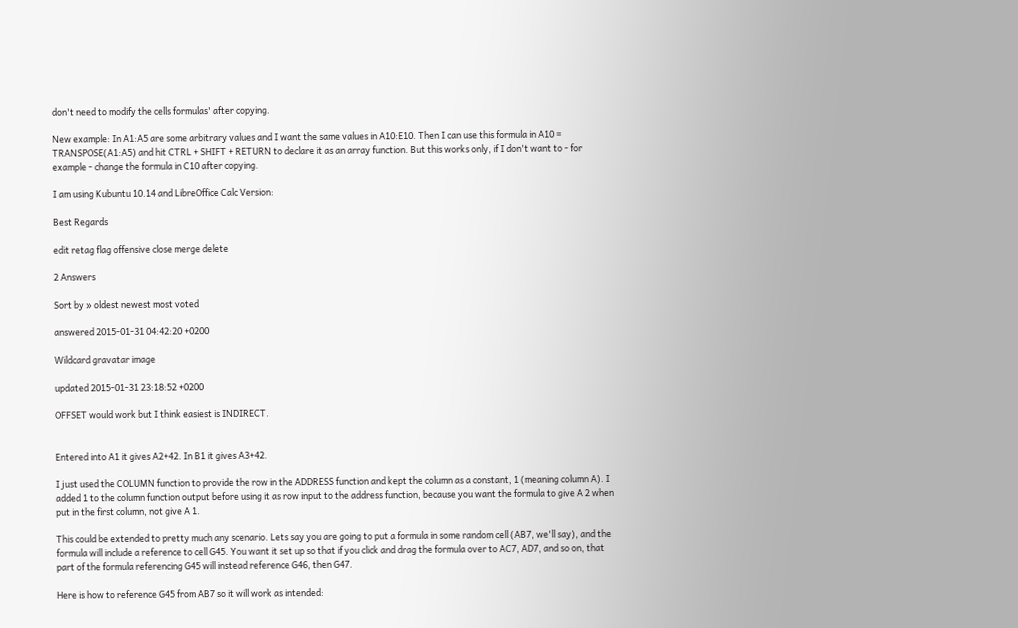don't need to modify the cells formulas' after copying.

New example: In A1:A5 are some arbitrary values and I want the same values in A10:E10. Then I can use this formula in A10 = TRANSPOSE(A1:A5) and hit CTRL + SHIFT + RETURN to declare it as an array function. But this works only, if I don't want to - for example - change the formula in C10 after copying.

I am using Kubuntu 10.14 and LibreOffice Calc Version:

Best Regards

edit retag flag offensive close merge delete

2 Answers

Sort by » oldest newest most voted

answered 2015-01-31 04:42:20 +0200

Wildcard gravatar image

updated 2015-01-31 23:18:52 +0200

OFFSET would work but I think easiest is INDIRECT.


Entered into A1 it gives A2+42. In B1 it gives A3+42.

I just used the COLUMN function to provide the row in the ADDRESS function and kept the column as a constant, 1 (meaning column A). I added 1 to the column function output before using it as row input to the address function, because you want the formula to give A 2 when put in the first column, not give A 1.

This could be extended to pretty much any scenario. Lets say you are going to put a formula in some random cell (AB7, we'll say), and the formula will include a reference to cell G45. You want it set up so that if you click and drag the formula over to AC7, AD7, and so on, that part of the formula referencing G45 will instead reference G46, then G47.

Here is how to reference G45 from AB7 so it will work as intended: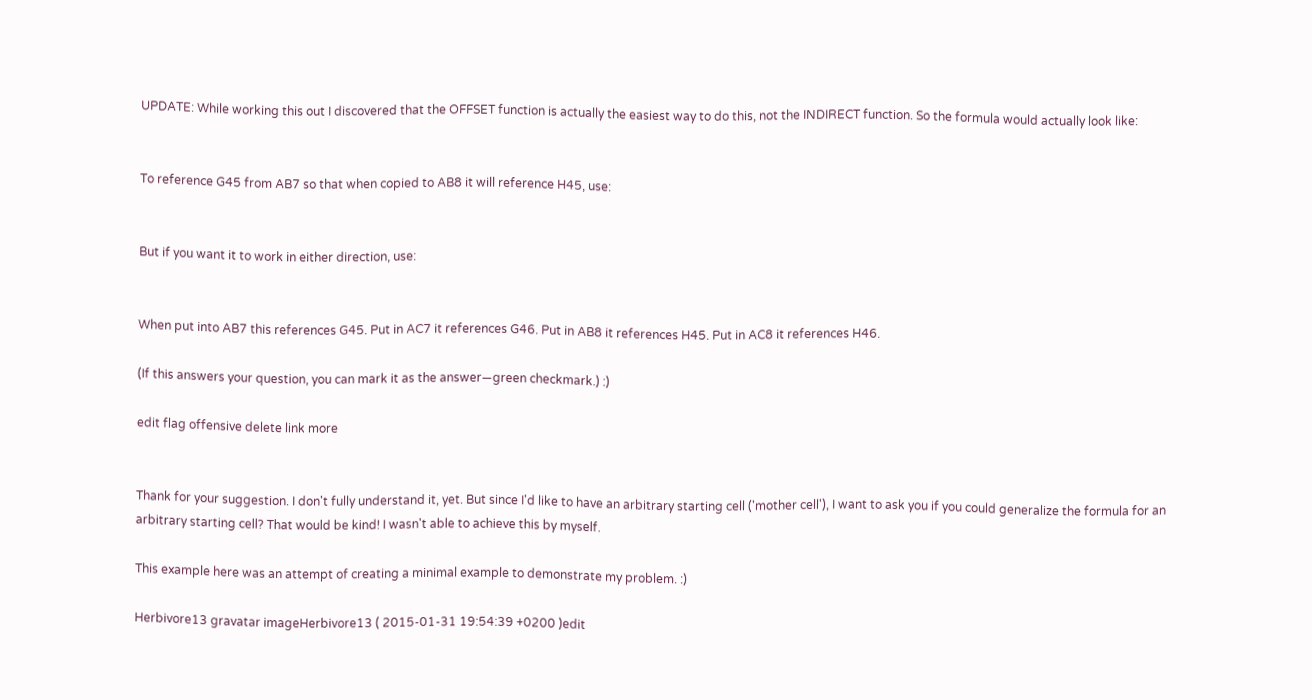UPDATE: While working this out I discovered that the OFFSET function is actually the easiest way to do this, not the INDIRECT function. So the formula would actually look like:


To reference G45 from AB7 so that when copied to AB8 it will reference H45, use:


But if you want it to work in either direction, use:


When put into AB7 this references G45. Put in AC7 it references G46. Put in AB8 it references H45. Put in AC8 it references H46.

(If this answers your question, you can mark it as the answer—green checkmark.) :)

edit flag offensive delete link more


Thank for your suggestion. I don't fully understand it, yet. But since I'd like to have an arbitrary starting cell ('mother cell'), I want to ask you if you could generalize the formula for an arbitrary starting cell? That would be kind! I wasn't able to achieve this by myself.

This example here was an attempt of creating a minimal example to demonstrate my problem. :)

Herbivore13 gravatar imageHerbivore13 ( 2015-01-31 19:54:39 +0200 )edit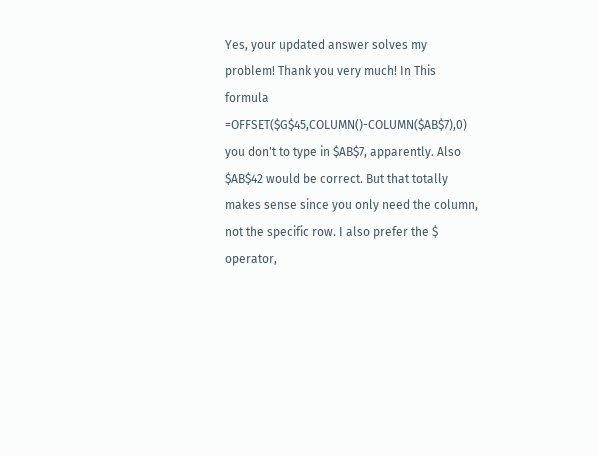Yes, your updated answer solves my problem! Thank you very much! In This formula =OFFSET($G$45,COLUMN()-COLUMN($AB$7),0) you don't to type in $AB$7, apparently. Also $AB$42 would be correct. But that totally makes sense since you only need the column, not the specific row. I also prefer the $ operator,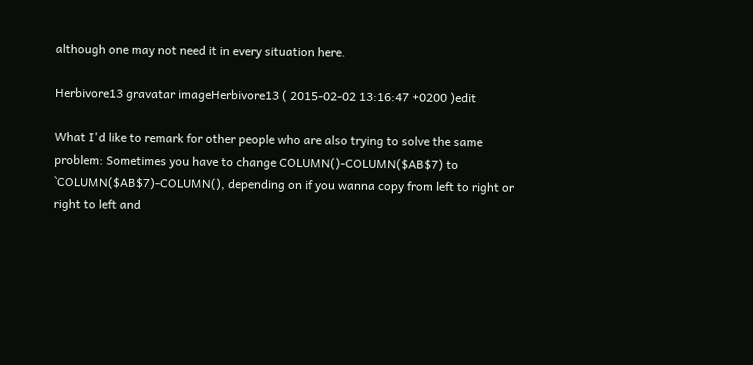although one may not need it in every situation here.

Herbivore13 gravatar imageHerbivore13 ( 2015-02-02 13:16:47 +0200 )edit

What I'd like to remark for other people who are also trying to solve the same problem: Sometimes you have to change COLUMN()-COLUMN($AB$7) to `COLUMN($AB$7)-COLUMN(), depending on if you wanna copy from left to right or right to left and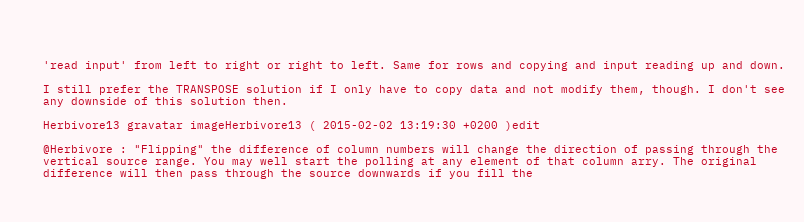'read input' from left to right or right to left. Same for rows and copying and input reading up and down.

I still prefer the TRANSPOSE solution if I only have to copy data and not modify them, though. I don't see any downside of this solution then.

Herbivore13 gravatar imageHerbivore13 ( 2015-02-02 13:19:30 +0200 )edit

@Herbivore : "Flipping" the difference of column numbers will change the direction of passing through the vertical source range. You may well start the polling at any element of that column arry. The original difference will then pass through the source downwards if you fill the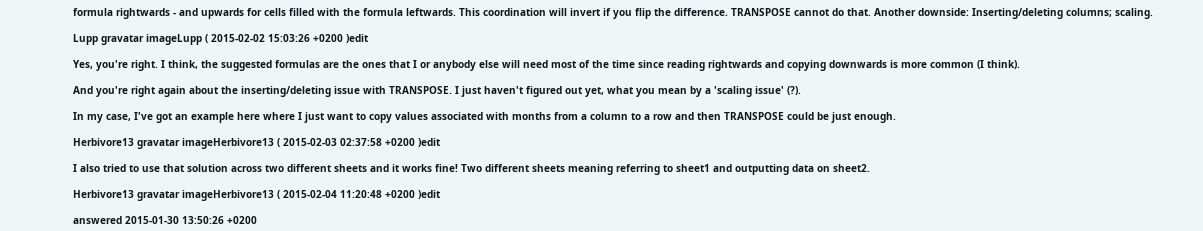formula rightwards - and upwards for cells filled with the formula leftwards. This coordination will invert if you flip the difference. TRANSPOSE cannot do that. Another downside: Inserting/deleting columns; scaling.

Lupp gravatar imageLupp ( 2015-02-02 15:03:26 +0200 )edit

Yes, you're right. I think, the suggested formulas are the ones that I or anybody else will need most of the time since reading rightwards and copying downwards is more common (I think).

And you're right again about the inserting/deleting issue with TRANSPOSE. I just haven't figured out yet, what you mean by a 'scaling issue' (?).

In my case, I've got an example here where I just want to copy values associated with months from a column to a row and then TRANSPOSE could be just enough.

Herbivore13 gravatar imageHerbivore13 ( 2015-02-03 02:37:58 +0200 )edit

I also tried to use that solution across two different sheets and it works fine! Two different sheets meaning referring to sheet1 and outputting data on sheet2.

Herbivore13 gravatar imageHerbivore13 ( 2015-02-04 11:20:48 +0200 )edit

answered 2015-01-30 13:50:26 +0200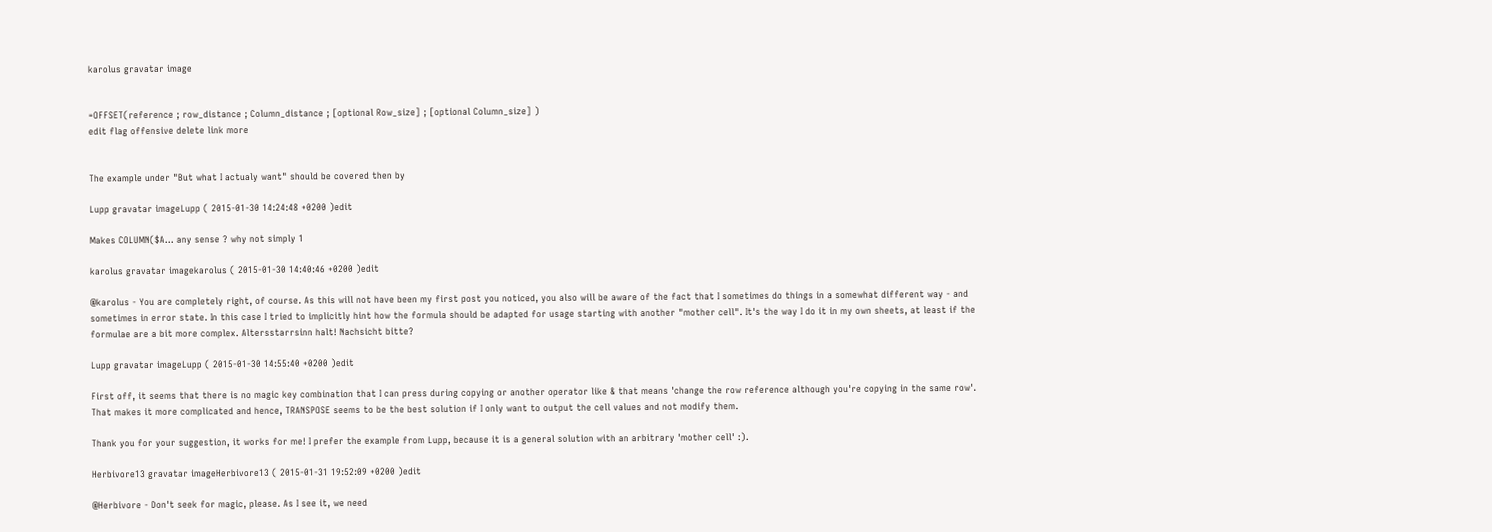karolus gravatar image


=OFFSET(reference ; row_distance ; Column_distance ; [optional Row_size] ; [optional Column_size] )
edit flag offensive delete link more


The example under "But what I actualy want" should be covered then by

Lupp gravatar imageLupp ( 2015-01-30 14:24:48 +0200 )edit

Makes COLUMN($A... any sense ? why not simply 1

karolus gravatar imagekarolus ( 2015-01-30 14:40:46 +0200 )edit

@karolus - You are completely right, of course. As this will not have been my first post you noticed, you also will be aware of the fact that I sometimes do things in a somewhat different way - and sometimes in error state. In this case I tried to implicitly hint how the formula should be adapted for usage starting with another "mother cell". It's the way I do it in my own sheets, at least if the formulae are a bit more complex. Altersstarrsinn halt! Nachsicht bitte?

Lupp gravatar imageLupp ( 2015-01-30 14:55:40 +0200 )edit

First off, it seems that there is no magic key combination that I can press during copying or another operator like & that means 'change the row reference although you're copying in the same row'. That makes it more complicated and hence, TRANSPOSE seems to be the best solution if I only want to output the cell values and not modify them.

Thank you for your suggestion, it works for me! I prefer the example from Lupp, because it is a general solution with an arbitrary 'mother cell' :).

Herbivore13 gravatar imageHerbivore13 ( 2015-01-31 19:52:09 +0200 )edit

@Herbivore - Don't seek for magic, please. As I see it, we need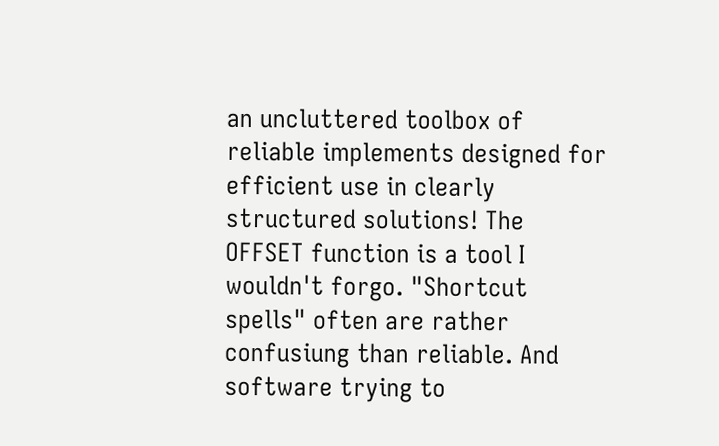an uncluttered toolbox of reliable implements designed for efficient use in clearly structured solutions! The OFFSET function is a tool I wouldn't forgo. "Shortcut spells" often are rather confusiung than reliable. And software trying to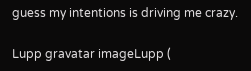guess my intentions is driving me crazy.

Lupp gravatar imageLupp (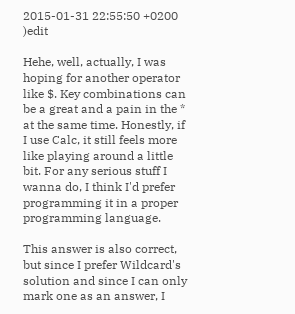2015-01-31 22:55:50 +0200 )edit

Hehe, well, actually, I was hoping for another operator like $. Key combinations can be a great and a pain in the * at the same time. Honestly, if I use Calc, it still feels more like playing around a little bit. For any serious stuff I wanna do, I think I'd prefer programming it in a proper programming language.

This answer is also correct, but since I prefer Wildcard's solution and since I can only mark one as an answer, I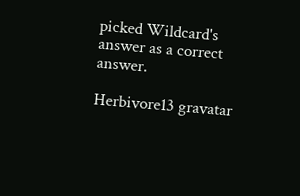picked Wildcard's answer as a correct answer.

Herbivore13 gravatar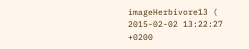imageHerbivore13 ( 2015-02-02 13:22:27 +0200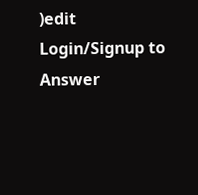)edit
Login/Signup to Answer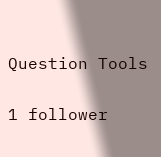Question Tools

1 follower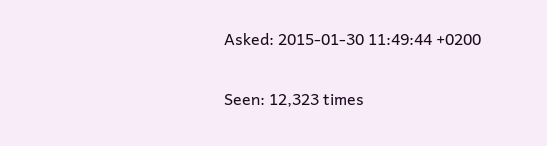Asked: 2015-01-30 11:49:44 +0200

Seen: 12,323 times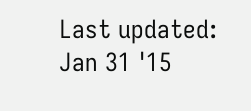Last updated: Jan 31 '15